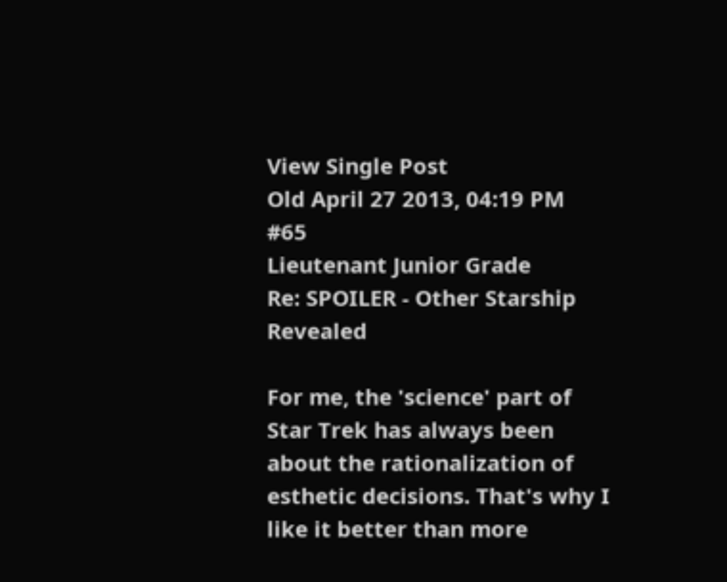View Single Post
Old April 27 2013, 04:19 PM   #65
Lieutenant Junior Grade
Re: SPOILER - Other Starship Revealed

For me, the 'science' part of Star Trek has always been about the rationalization of esthetic decisions. That's why I like it better than more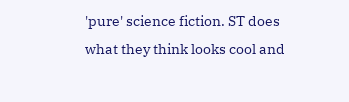'pure' science fiction. ST does what they think looks cool and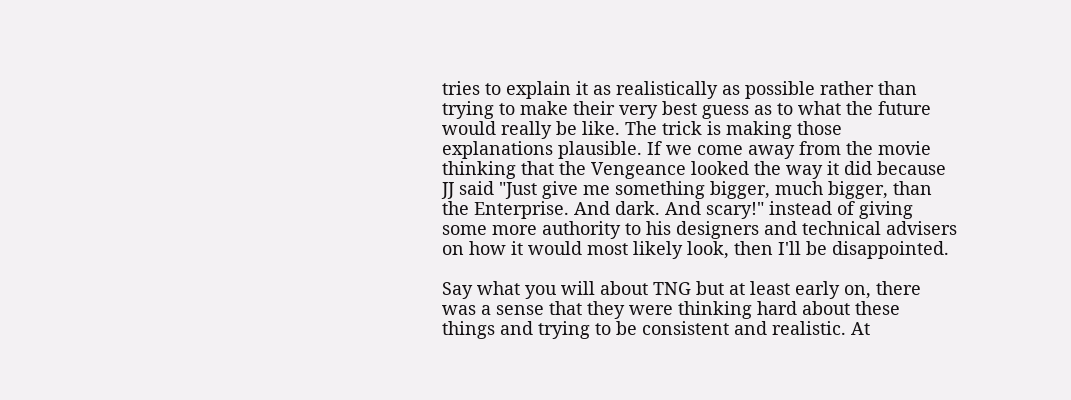tries to explain it as realistically as possible rather than trying to make their very best guess as to what the future would really be like. The trick is making those explanations plausible. If we come away from the movie thinking that the Vengeance looked the way it did because JJ said "Just give me something bigger, much bigger, than the Enterprise. And dark. And scary!" instead of giving some more authority to his designers and technical advisers on how it would most likely look, then I'll be disappointed.

Say what you will about TNG but at least early on, there was a sense that they were thinking hard about these things and trying to be consistent and realistic. At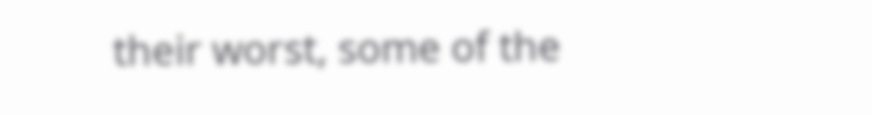their worst, some of the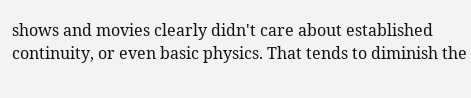shows and movies clearly didn't care about established continuity, or even basic physics. That tends to diminish the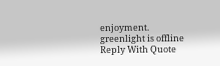enjoyment.
greenlight is offline   Reply With Quote